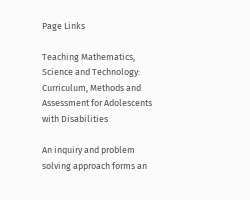Page Links

Teaching Mathematics, Science and Technology: Curriculum, Methods and Assessment for Adolescents with Disabilities

An inquiry and problem solving approach forms an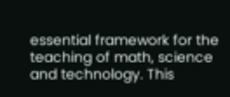essential framework for the teaching of math, science and technology. This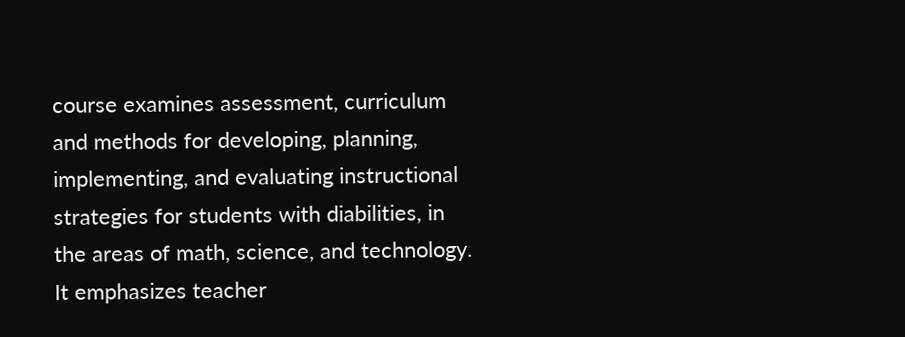course examines assessment, curriculum and methods for developing, planning, implementing, and evaluating instructional strategies for students with diabilities, in the areas of math, science, and technology. It emphasizes teacher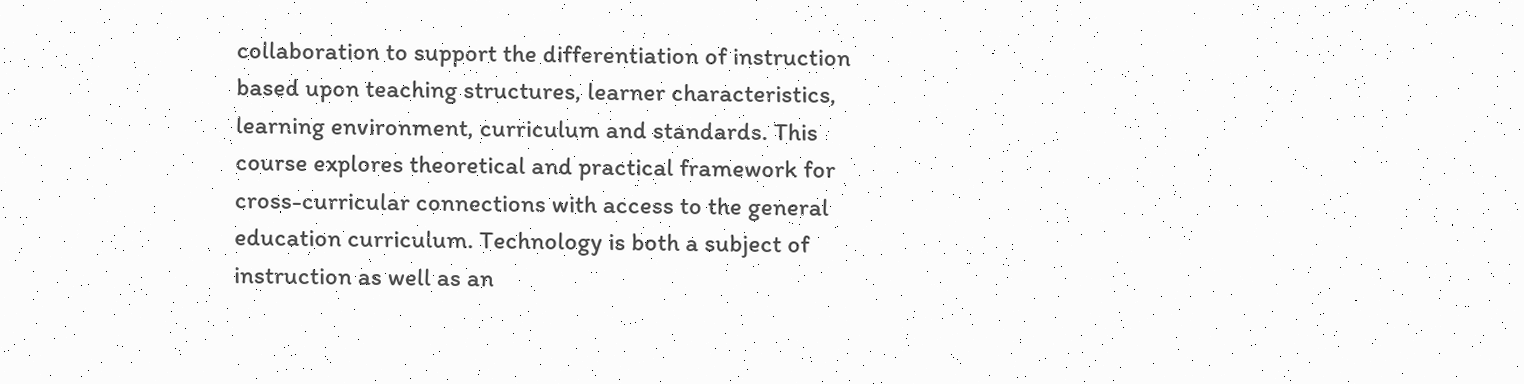collaboration to support the differentiation of instruction based upon teaching structures, learner characteristics, learning environment, curriculum and standards. This course explores theoretical and practical framework for cross-curricular connections with access to the general education curriculum. Technology is both a subject of instruction as well as an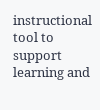instructional tool to support learning and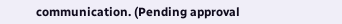communication. (Pending approval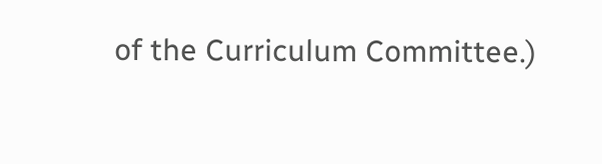of the Curriculum Committee.)